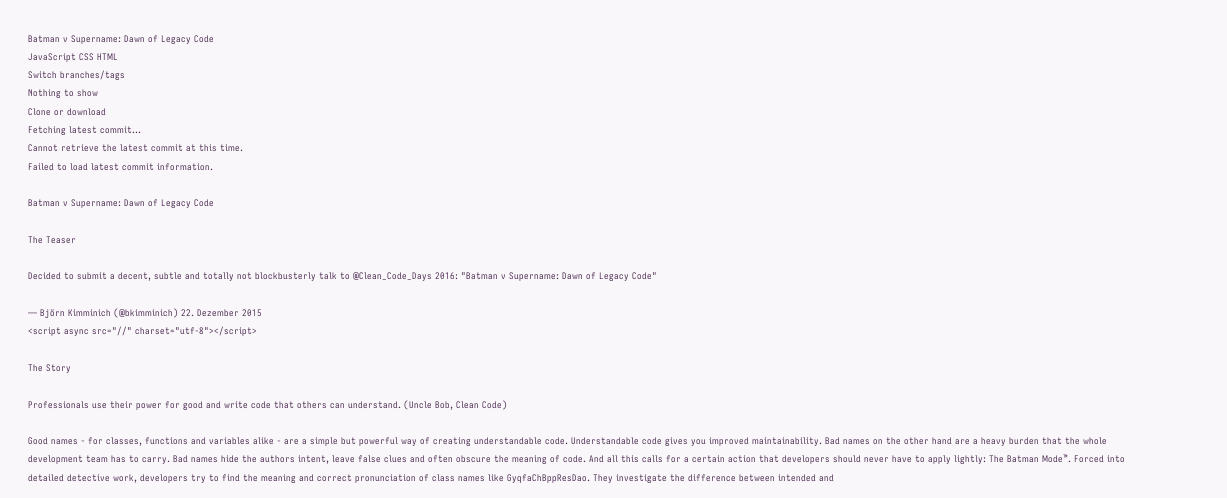Batman v Supername: Dawn of Legacy Code
JavaScript CSS HTML
Switch branches/tags
Nothing to show
Clone or download
Fetching latest commit…
Cannot retrieve the latest commit at this time.
Failed to load latest commit information.

Batman v Supername: Dawn of Legacy Code

The Teaser

Decided to submit a decent, subtle and totally not blockbusterly talk to @Clean_Code_Days 2016: "Batman v Supername: Dawn of Legacy Code"

— Björn Kimminich (@bkimminich) 22. Dezember 2015
<script async src="//" charset="utf-8"></script>

The Story

Professionals use their power for good and write code that others can understand. (Uncle Bob, Clean Code)

Good names - for classes, functions and variables alike - are a simple but powerful way of creating understandable code. Understandable code gives you improved maintainability. Bad names on the other hand are a heavy burden that the whole development team has to carry. Bad names hide the authors intent, leave false clues and often obscure the meaning of code. And all this calls for a certain action that developers should never have to apply lightly: The Batman Mode™. Forced into detailed detective work, developers try to find the meaning and correct pronunciation of class names like GyqfaChBppResDao. They investigate the difference between intended and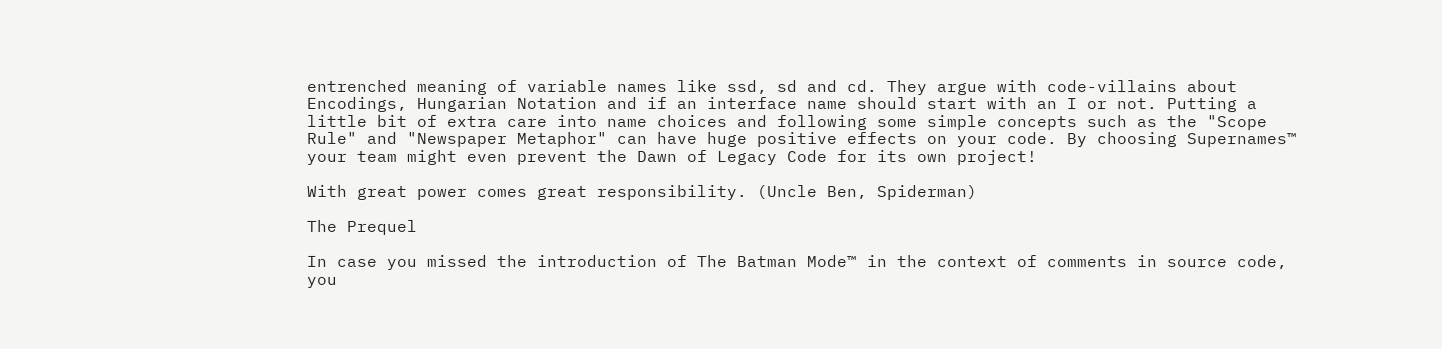entrenched meaning of variable names like ssd, sd and cd. They argue with code-villains about Encodings, Hungarian Notation and if an interface name should start with an I or not. Putting a little bit of extra care into name choices and following some simple concepts such as the "Scope Rule" and "Newspaper Metaphor" can have huge positive effects on your code. By choosing Supernames™ your team might even prevent the Dawn of Legacy Code for its own project!

With great power comes great responsibility. (Uncle Ben, Spiderman)

The Prequel

In case you missed the introduction of The Batman Mode™ in the context of comments in source code, you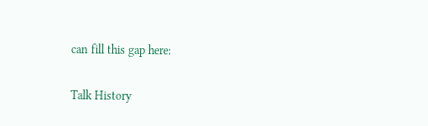can fill this gap here:

Talk History